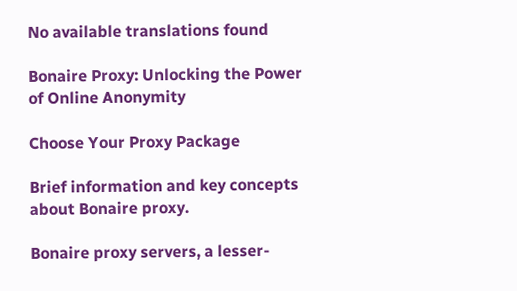No available translations found

Bonaire Proxy: Unlocking the Power of Online Anonymity

Choose Your Proxy Package

Brief information and key concepts about Bonaire proxy.

Bonaire proxy servers, a lesser-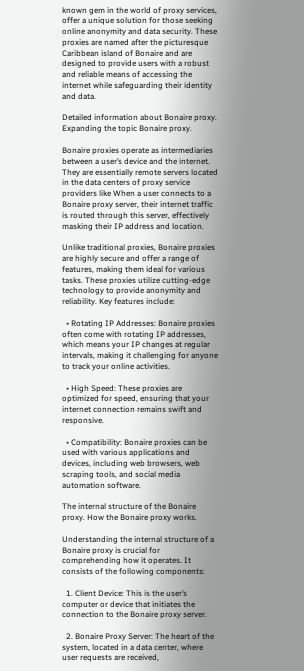known gem in the world of proxy services, offer a unique solution for those seeking online anonymity and data security. These proxies are named after the picturesque Caribbean island of Bonaire and are designed to provide users with a robust and reliable means of accessing the internet while safeguarding their identity and data.

Detailed information about Bonaire proxy. Expanding the topic Bonaire proxy.

Bonaire proxies operate as intermediaries between a user’s device and the internet. They are essentially remote servers located in the data centers of proxy service providers like When a user connects to a Bonaire proxy server, their internet traffic is routed through this server, effectively masking their IP address and location.

Unlike traditional proxies, Bonaire proxies are highly secure and offer a range of features, making them ideal for various tasks. These proxies utilize cutting-edge technology to provide anonymity and reliability. Key features include:

  • Rotating IP Addresses: Bonaire proxies often come with rotating IP addresses, which means your IP changes at regular intervals, making it challenging for anyone to track your online activities.

  • High Speed: These proxies are optimized for speed, ensuring that your internet connection remains swift and responsive.

  • Compatibility: Bonaire proxies can be used with various applications and devices, including web browsers, web scraping tools, and social media automation software.

The internal structure of the Bonaire proxy. How the Bonaire proxy works.

Understanding the internal structure of a Bonaire proxy is crucial for comprehending how it operates. It consists of the following components:

  1. Client Device: This is the user’s computer or device that initiates the connection to the Bonaire proxy server.

  2. Bonaire Proxy Server: The heart of the system, located in a data center, where user requests are received,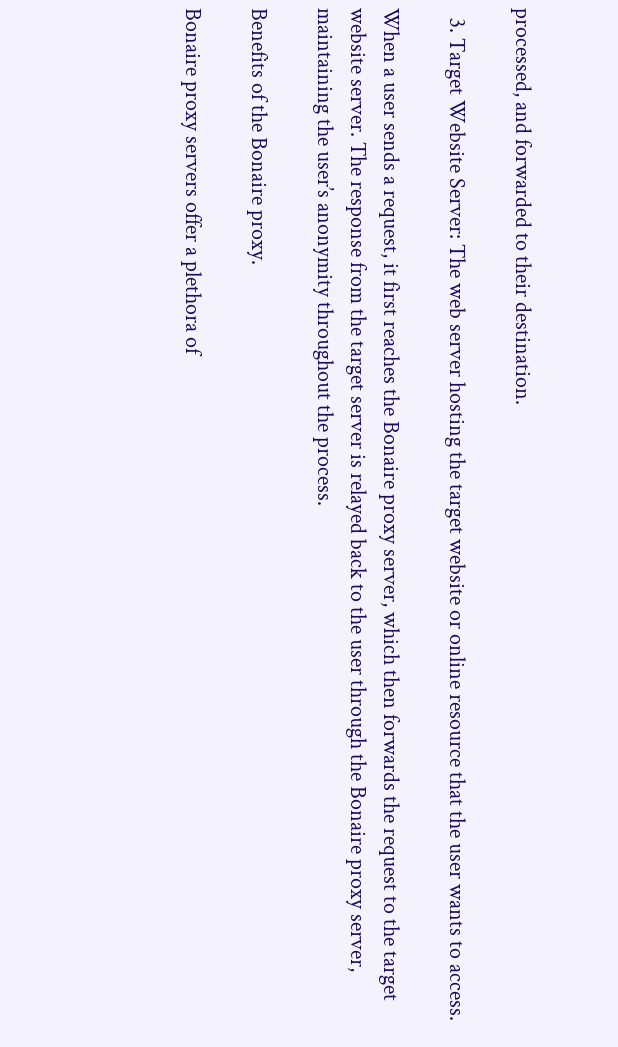processed, and forwarded to their destination.

  3. Target Website Server: The web server hosting the target website or online resource that the user wants to access.

When a user sends a request, it first reaches the Bonaire proxy server, which then forwards the request to the target website server. The response from the target server is relayed back to the user through the Bonaire proxy server, maintaining the user’s anonymity throughout the process.

Benefits of the Bonaire proxy.

Bonaire proxy servers offer a plethora of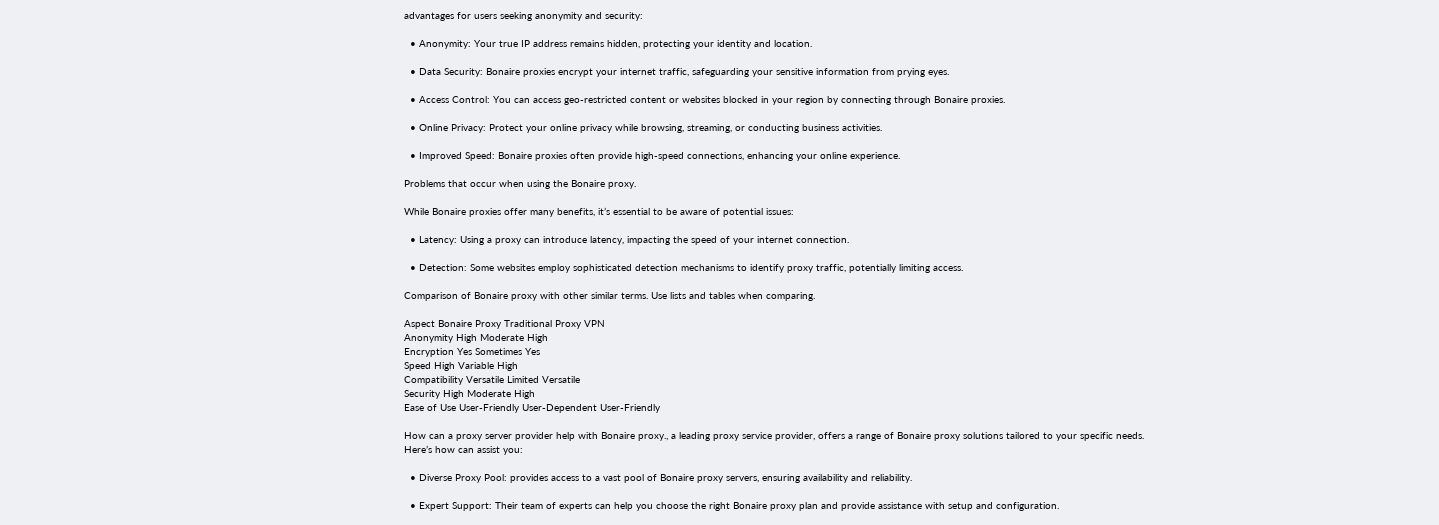advantages for users seeking anonymity and security:

  • Anonymity: Your true IP address remains hidden, protecting your identity and location.

  • Data Security: Bonaire proxies encrypt your internet traffic, safeguarding your sensitive information from prying eyes.

  • Access Control: You can access geo-restricted content or websites blocked in your region by connecting through Bonaire proxies.

  • Online Privacy: Protect your online privacy while browsing, streaming, or conducting business activities.

  • Improved Speed: Bonaire proxies often provide high-speed connections, enhancing your online experience.

Problems that occur when using the Bonaire proxy.

While Bonaire proxies offer many benefits, it’s essential to be aware of potential issues:

  • Latency: Using a proxy can introduce latency, impacting the speed of your internet connection.

  • Detection: Some websites employ sophisticated detection mechanisms to identify proxy traffic, potentially limiting access.

Comparison of Bonaire proxy with other similar terms. Use lists and tables when comparing.

Aspect Bonaire Proxy Traditional Proxy VPN
Anonymity High Moderate High
Encryption Yes Sometimes Yes
Speed High Variable High
Compatibility Versatile Limited Versatile
Security High Moderate High
Ease of Use User-Friendly User-Dependent User-Friendly

How can a proxy server provider help with Bonaire proxy., a leading proxy service provider, offers a range of Bonaire proxy solutions tailored to your specific needs. Here’s how can assist you:

  • Diverse Proxy Pool: provides access to a vast pool of Bonaire proxy servers, ensuring availability and reliability.

  • Expert Support: Their team of experts can help you choose the right Bonaire proxy plan and provide assistance with setup and configuration.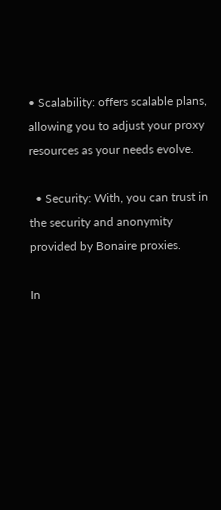• Scalability: offers scalable plans, allowing you to adjust your proxy resources as your needs evolve.

  • Security: With, you can trust in the security and anonymity provided by Bonaire proxies.

In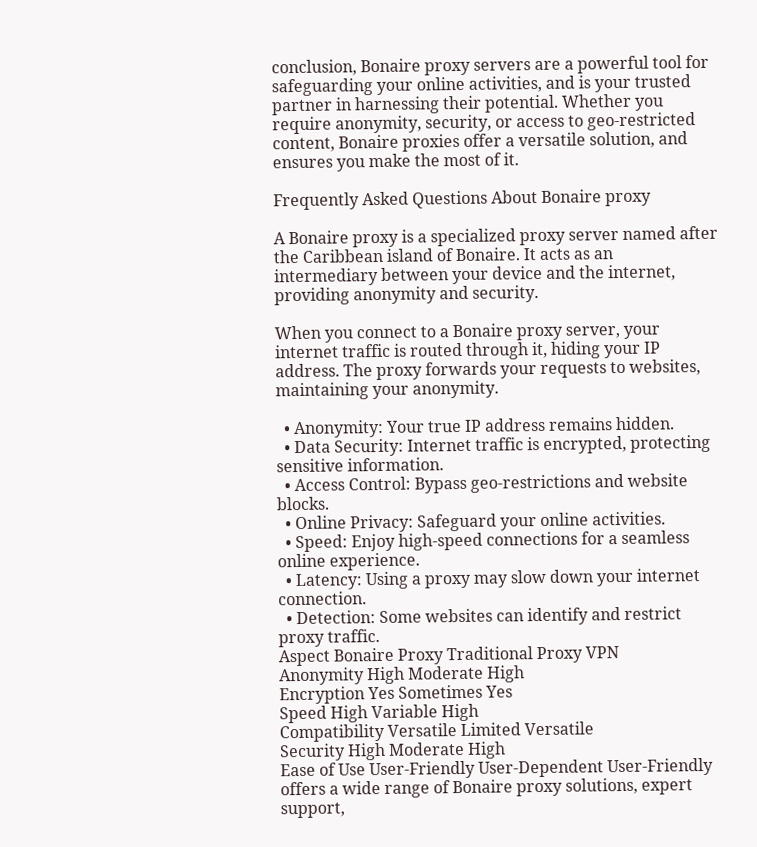conclusion, Bonaire proxy servers are a powerful tool for safeguarding your online activities, and is your trusted partner in harnessing their potential. Whether you require anonymity, security, or access to geo-restricted content, Bonaire proxies offer a versatile solution, and ensures you make the most of it.

Frequently Asked Questions About Bonaire proxy

A Bonaire proxy is a specialized proxy server named after the Caribbean island of Bonaire. It acts as an intermediary between your device and the internet, providing anonymity and security.

When you connect to a Bonaire proxy server, your internet traffic is routed through it, hiding your IP address. The proxy forwards your requests to websites, maintaining your anonymity.

  • Anonymity: Your true IP address remains hidden.
  • Data Security: Internet traffic is encrypted, protecting sensitive information.
  • Access Control: Bypass geo-restrictions and website blocks.
  • Online Privacy: Safeguard your online activities.
  • Speed: Enjoy high-speed connections for a seamless online experience.
  • Latency: Using a proxy may slow down your internet connection.
  • Detection: Some websites can identify and restrict proxy traffic.
Aspect Bonaire Proxy Traditional Proxy VPN
Anonymity High Moderate High
Encryption Yes Sometimes Yes
Speed High Variable High
Compatibility Versatile Limited Versatile
Security High Moderate High
Ease of Use User-Friendly User-Dependent User-Friendly offers a wide range of Bonaire proxy solutions, expert support,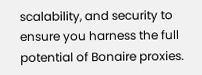scalability, and security to ensure you harness the full potential of Bonaire proxies.